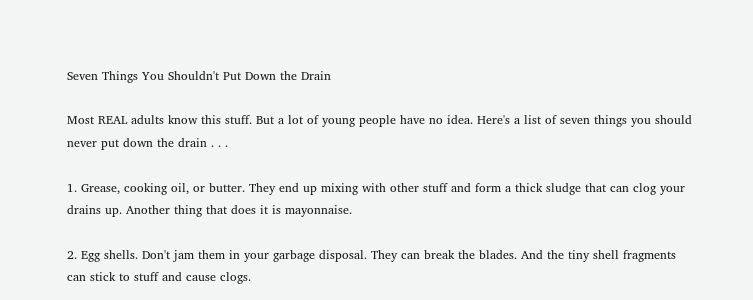Seven Things You Shouldn't Put Down the Drain

Most REAL adults know this stuff. But a lot of young people have no idea. Here's a list of seven things you should never put down the drain . . .

1. Grease, cooking oil, or butter. They end up mixing with other stuff and form a thick sludge that can clog your drains up. Another thing that does it is mayonnaise.

2. Egg shells. Don't jam them in your garbage disposal. They can break the blades. And the tiny shell fragments can stick to stuff and cause clogs.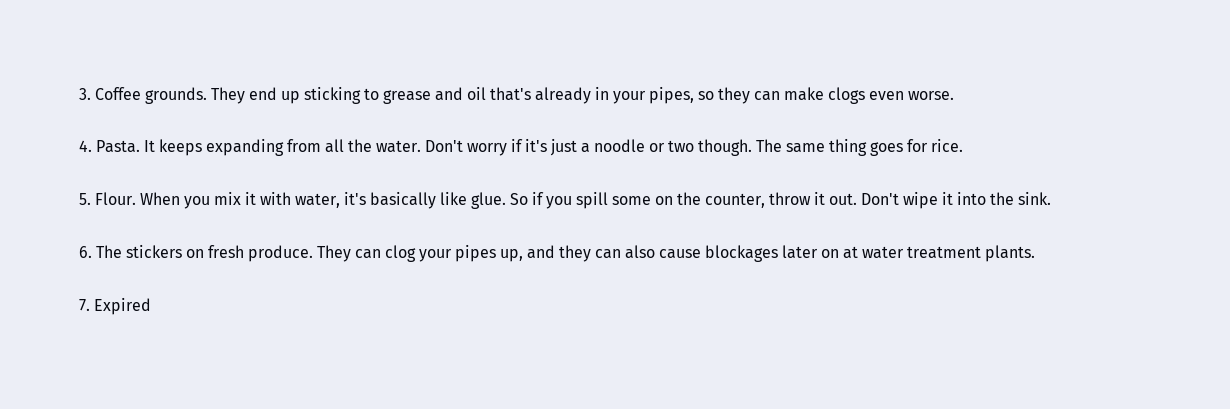3. Coffee grounds. They end up sticking to grease and oil that's already in your pipes, so they can make clogs even worse.

4. Pasta. It keeps expanding from all the water. Don't worry if it's just a noodle or two though. The same thing goes for rice.

5. Flour. When you mix it with water, it's basically like glue. So if you spill some on the counter, throw it out. Don't wipe it into the sink.

6. The stickers on fresh produce. They can clog your pipes up, and they can also cause blockages later on at water treatment plants.

7. Expired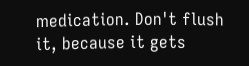medication. Don't flush it, because it gets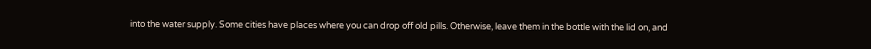into the water supply. Some cities have places where you can drop off old pills. Otherwise, leave them in the bottle with the lid on, and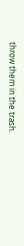throw them in the trash.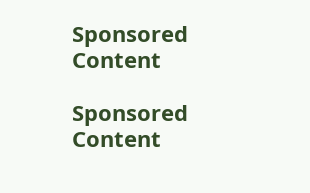Sponsored Content

Sponsored Content